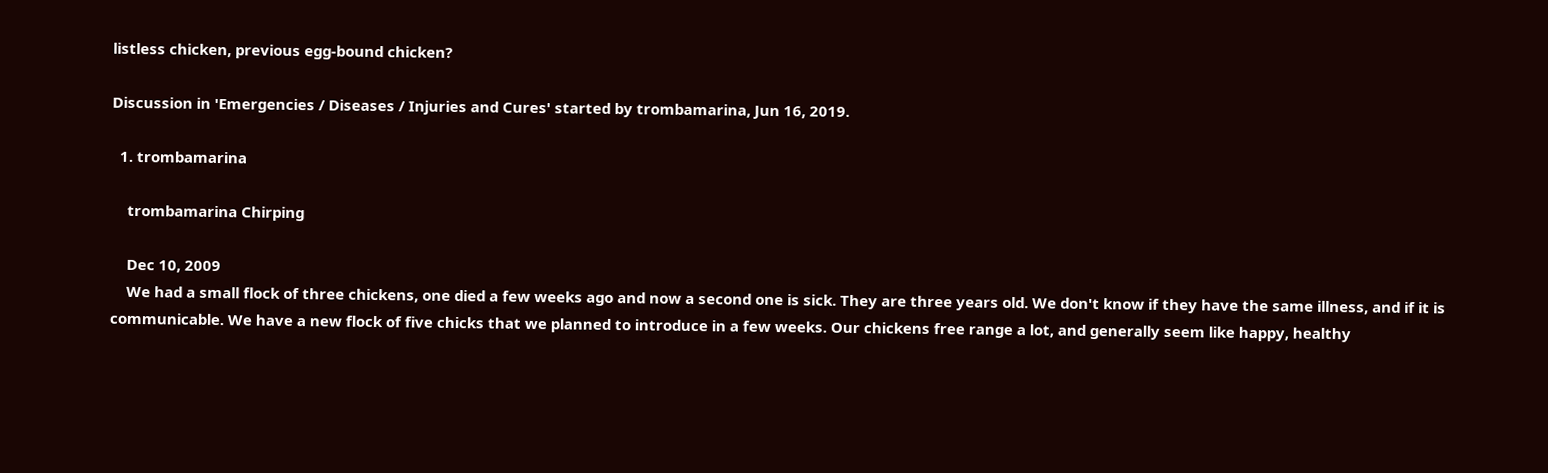listless chicken, previous egg-bound chicken?

Discussion in 'Emergencies / Diseases / Injuries and Cures' started by trombamarina, Jun 16, 2019.

  1. trombamarina

    trombamarina Chirping

    Dec 10, 2009
    We had a small flock of three chickens, one died a few weeks ago and now a second one is sick. They are three years old. We don't know if they have the same illness, and if it is communicable. We have a new flock of five chicks that we planned to introduce in a few weeks. Our chickens free range a lot, and generally seem like happy, healthy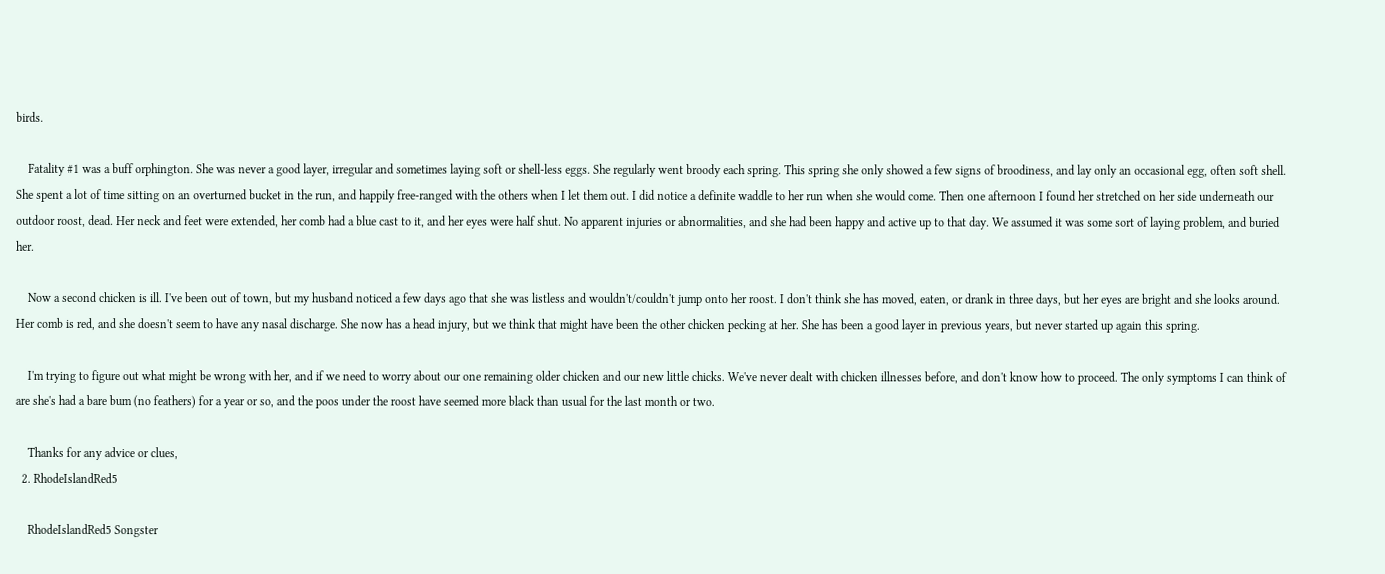birds.

    Fatality #1 was a buff orphington. She was never a good layer, irregular and sometimes laying soft or shell-less eggs. She regularly went broody each spring. This spring she only showed a few signs of broodiness, and lay only an occasional egg, often soft shell. She spent a lot of time sitting on an overturned bucket in the run, and happily free-ranged with the others when I let them out. I did notice a definite waddle to her run when she would come. Then one afternoon I found her stretched on her side underneath our outdoor roost, dead. Her neck and feet were extended, her comb had a blue cast to it, and her eyes were half shut. No apparent injuries or abnormalities, and she had been happy and active up to that day. We assumed it was some sort of laying problem, and buried her.

    Now a second chicken is ill. I've been out of town, but my husband noticed a few days ago that she was listless and wouldn't/couldn't jump onto her roost. I don't think she has moved, eaten, or drank in three days, but her eyes are bright and she looks around. Her comb is red, and she doesn't seem to have any nasal discharge. She now has a head injury, but we think that might have been the other chicken pecking at her. She has been a good layer in previous years, but never started up again this spring.

    I'm trying to figure out what might be wrong with her, and if we need to worry about our one remaining older chicken and our new little chicks. We've never dealt with chicken illnesses before, and don't know how to proceed. The only symptoms I can think of are she's had a bare bum (no feathers) for a year or so, and the poos under the roost have seemed more black than usual for the last month or two.

    Thanks for any advice or clues,
  2. RhodeIslandRed5

    RhodeIslandRed5 Songster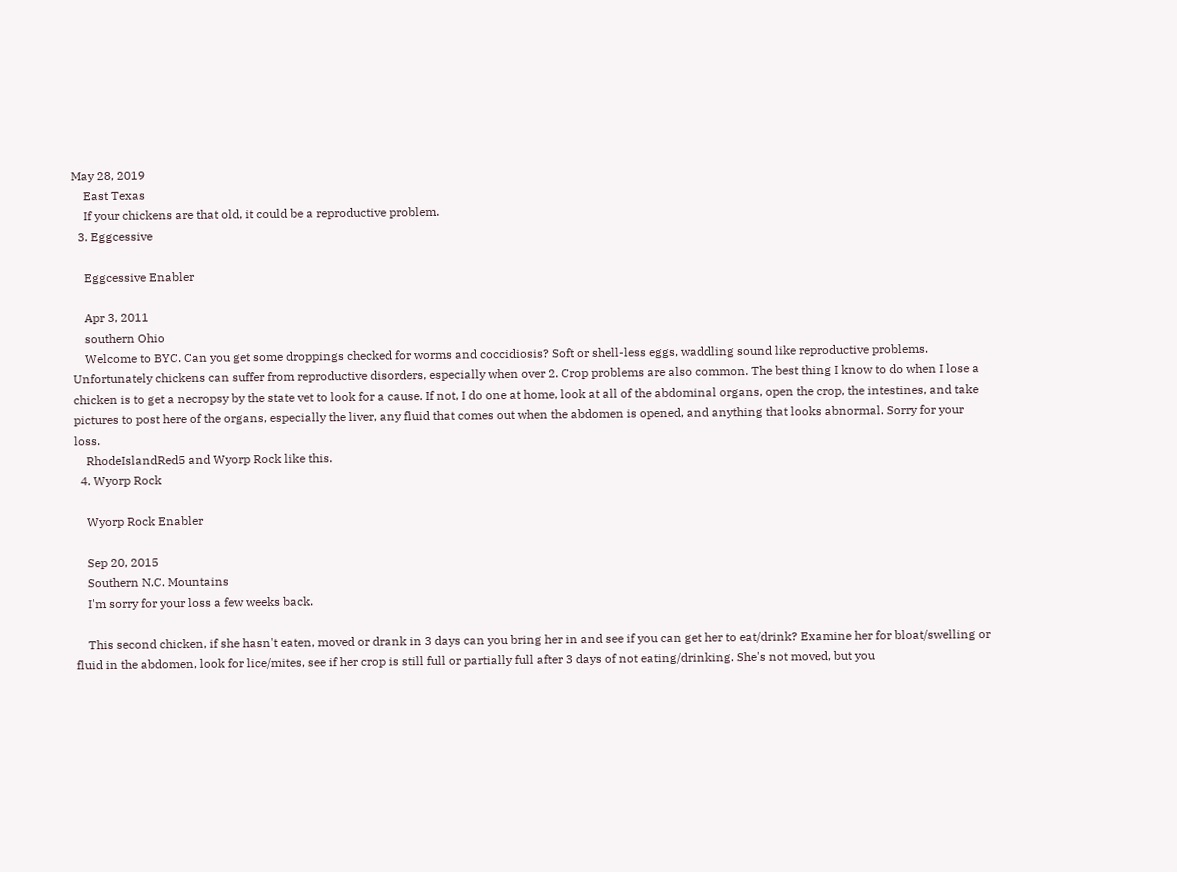May 28, 2019
    East Texas
    If your chickens are that old, it could be a reproductive problem.
  3. Eggcessive

    Eggcessive Enabler

    Apr 3, 2011
    southern Ohio
    Welcome to BYC. Can you get some droppings checked for worms and coccidiosis? Soft or shell-less eggs, waddling sound like reproductive problems. Unfortunately chickens can suffer from reproductive disorders, especially when over 2. Crop problems are also common. The best thing I know to do when I lose a chicken is to get a necropsy by the state vet to look for a cause. If not, I do one at home, look at all of the abdominal organs, open the crop, the intestines, and take pictures to post here of the organs, especially the liver, any fluid that comes out when the abdomen is opened, and anything that looks abnormal. Sorry for your loss.
    RhodeIslandRed5 and Wyorp Rock like this.
  4. Wyorp Rock

    Wyorp Rock Enabler

    Sep 20, 2015
    Southern N.C. Mountains
    I'm sorry for your loss a few weeks back.

    This second chicken, if she hasn't eaten, moved or drank in 3 days can you bring her in and see if you can get her to eat/drink? Examine her for bloat/swelling or fluid in the abdomen, look for lice/mites, see if her crop is still full or partially full after 3 days of not eating/drinking. She's not moved, but you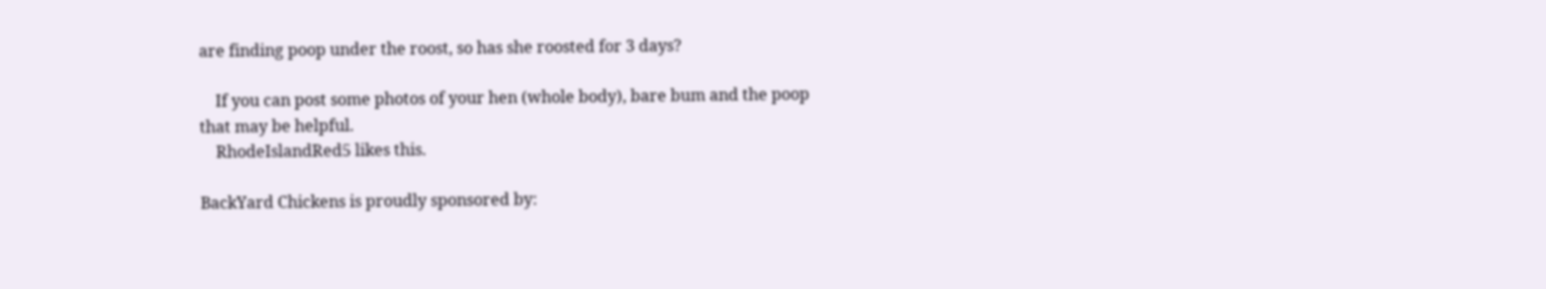are finding poop under the roost, so has she roosted for 3 days?

    If you can post some photos of your hen (whole body), bare bum and the poop that may be helpful.
    RhodeIslandRed5 likes this.

BackYard Chickens is proudly sponsored by: